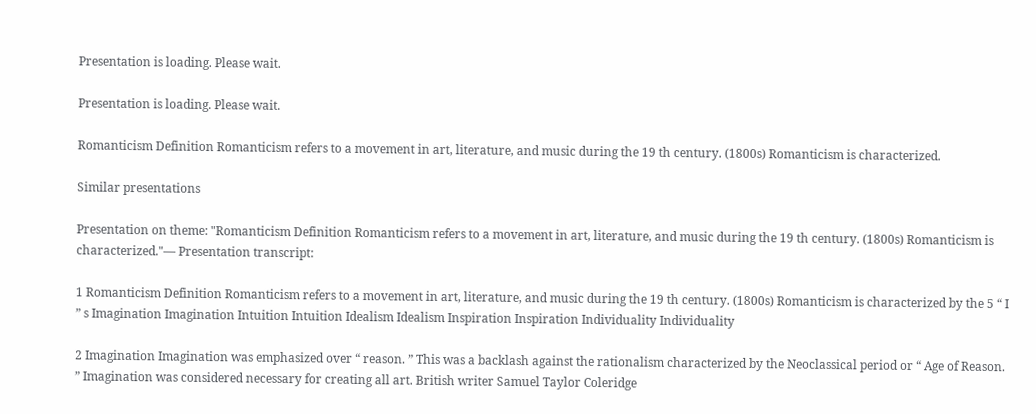Presentation is loading. Please wait.

Presentation is loading. Please wait.

Romanticism Definition Romanticism refers to a movement in art, literature, and music during the 19 th century. (1800s) Romanticism is characterized.

Similar presentations

Presentation on theme: "Romanticism Definition Romanticism refers to a movement in art, literature, and music during the 19 th century. (1800s) Romanticism is characterized."— Presentation transcript:

1 Romanticism Definition Romanticism refers to a movement in art, literature, and music during the 19 th century. (1800s) Romanticism is characterized by the 5 “ I ” s Imagination Imagination Intuition Intuition Idealism Idealism Inspiration Inspiration Individuality Individuality

2 Imagination Imagination was emphasized over “ reason. ” This was a backlash against the rationalism characterized by the Neoclassical period or “ Age of Reason. ” Imagination was considered necessary for creating all art. British writer Samuel Taylor Coleridge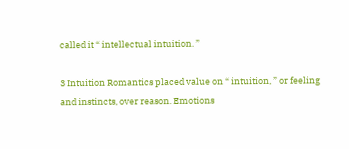called it “ intellectual intuition. ”

3 Intuition Romantics placed value on “ intuition, ” or feeling and instincts, over reason. Emotions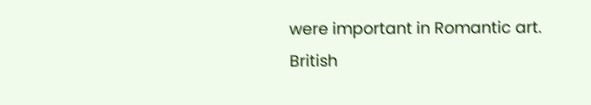were important in Romantic art. British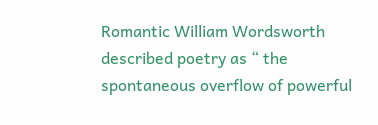Romantic William Wordsworth described poetry as “ the spontaneous overflow of powerful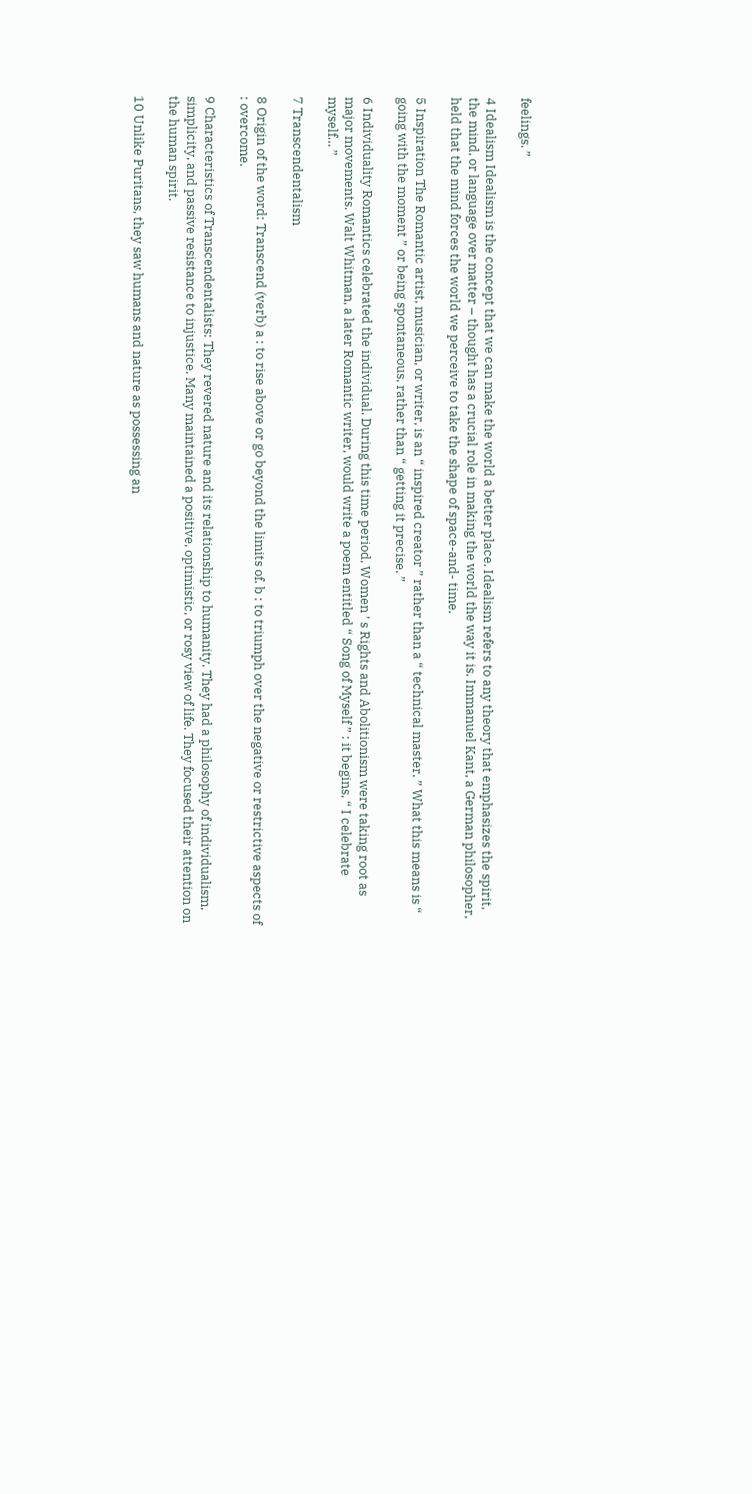feelings. ”

4 Idealism Idealism is the concept that we can make the world a better place. Idealism refers to any theory that emphasizes the spirit, the mind, or language over matter – thought has a crucial role in making the world the way it is. Immanuel Kant, a German philosopher, held that the mind forces the world we perceive to take the shape of space-and- time.

5 Inspiration The Romantic artist, musician, or writer, is an “ inspired creator ” rather than a “ technical master. ” What this means is “ going with the moment ” or being spontaneous, rather than “ getting it precise. ”

6 Individuality Romantics celebrated the individual. During this time period, Women ’ s Rights and Abolitionism were taking root as major movements. Walt Whitman, a later Romantic writer, would write a poem entitled “ Song of Myself ” : it begins, “ I celebrate myself… ”

7 Transcendentalism

8 Origin of the word: Transcend (verb) a : to rise above or go beyond the limits of. b : to triumph over the negative or restrictive aspects of : overcome.

9 Characteristics of Transcendentalists: They revered nature and its relationship to humanity. They had a philosophy of individualism, simplicity, and passive resistance to injustice. Many maintained a positive, optimistic, or rosy view of life. They focused their attention on the human spirit.

10 Unlike Puritans, they saw humans and nature as possessing an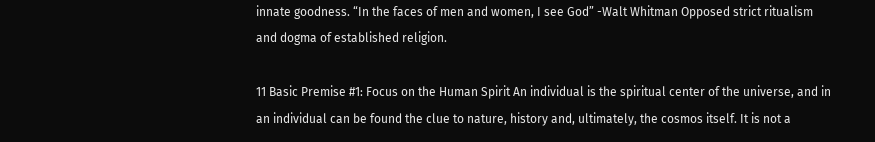innate goodness. “In the faces of men and women, I see God” -Walt Whitman Opposed strict ritualism and dogma of established religion.

11 Basic Premise #1: Focus on the Human Spirit An individual is the spiritual center of the universe, and in an individual can be found the clue to nature, history and, ultimately, the cosmos itself. It is not a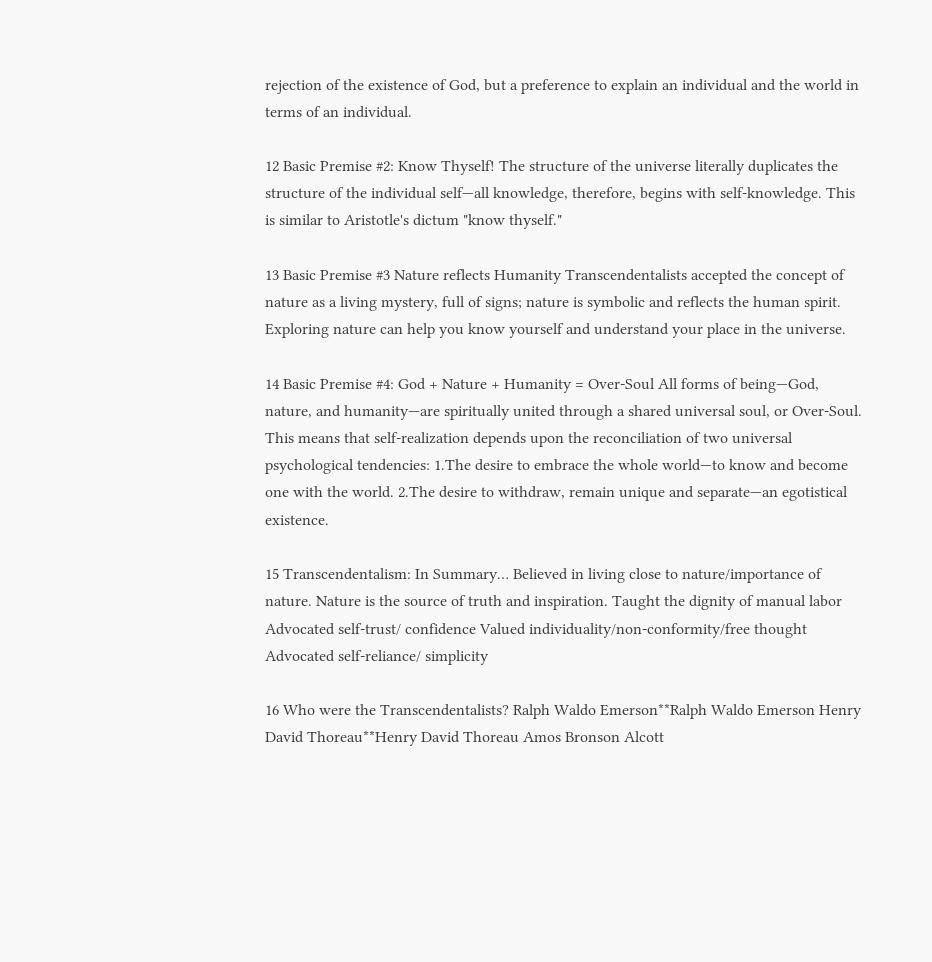rejection of the existence of God, but a preference to explain an individual and the world in terms of an individual.

12 Basic Premise #2: Know Thyself! The structure of the universe literally duplicates the structure of the individual self—all knowledge, therefore, begins with self-knowledge. This is similar to Aristotle's dictum "know thyself."

13 Basic Premise #3 Nature reflects Humanity Transcendentalists accepted the concept of nature as a living mystery, full of signs; nature is symbolic and reflects the human spirit. Exploring nature can help you know yourself and understand your place in the universe.

14 Basic Premise #4: God + Nature + Humanity = Over-Soul All forms of being—God, nature, and humanity—are spiritually united through a shared universal soul, or Over-Soul. This means that self-realization depends upon the reconciliation of two universal psychological tendencies: 1.The desire to embrace the whole world—to know and become one with the world. 2.The desire to withdraw, remain unique and separate—an egotistical existence.

15 Transcendentalism: In Summary… Believed in living close to nature/importance of nature. Nature is the source of truth and inspiration. Taught the dignity of manual labor Advocated self-trust/ confidence Valued individuality/non-conformity/free thought Advocated self-reliance/ simplicity

16 Who were the Transcendentalists? Ralph Waldo Emerson**Ralph Waldo Emerson Henry David Thoreau**Henry David Thoreau Amos Bronson Alcott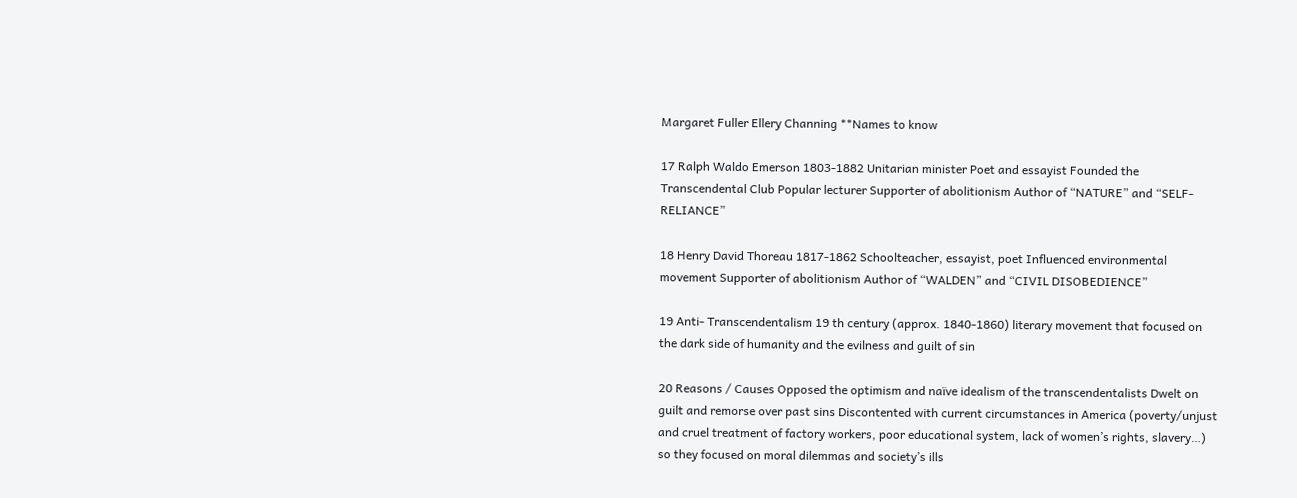Margaret Fuller Ellery Channing **Names to know

17 Ralph Waldo Emerson 1803-1882 Unitarian minister Poet and essayist Founded the Transcendental Club Popular lecturer Supporter of abolitionism Author of “NATURE” and “SELF-RELIANCE”

18 Henry David Thoreau 1817-1862 Schoolteacher, essayist, poet Influenced environmental movement Supporter of abolitionism Author of “WALDEN” and “CIVIL DISOBEDIENCE”

19 Anti- Transcendentalism 19 th century (approx. 1840-1860) literary movement that focused on the dark side of humanity and the evilness and guilt of sin

20 Reasons / Causes Opposed the optimism and naïve idealism of the transcendentalists Dwelt on guilt and remorse over past sins Discontented with current circumstances in America (poverty/unjust and cruel treatment of factory workers, poor educational system, lack of women’s rights, slavery…) so they focused on moral dilemmas and society’s ills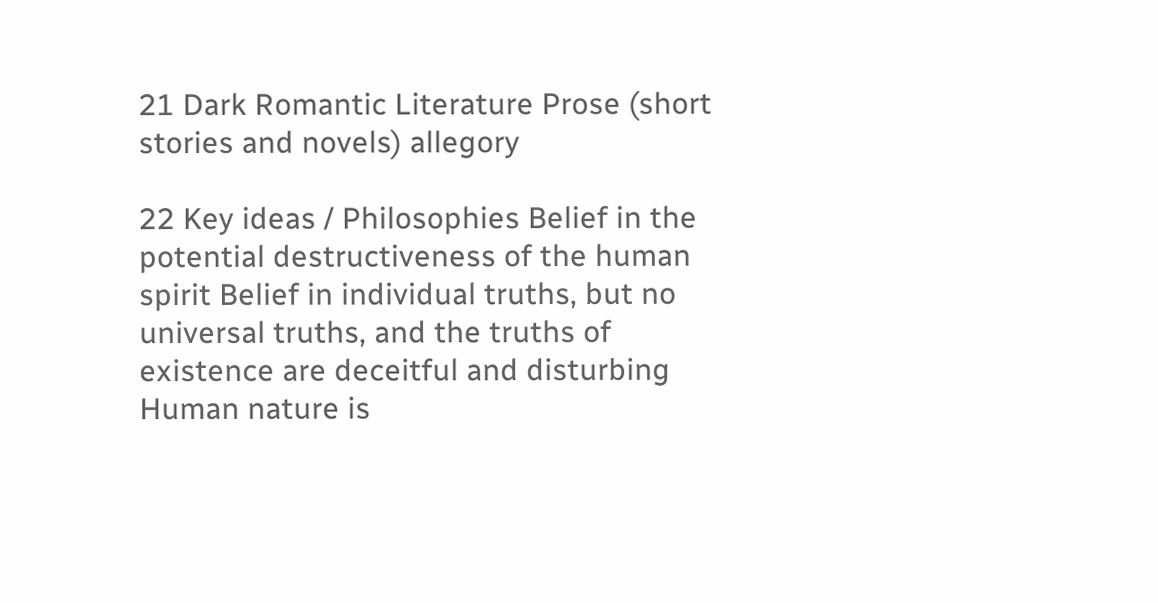21 Dark Romantic Literature Prose (short stories and novels) allegory

22 Key ideas / Philosophies Belief in the potential destructiveness of the human spirit Belief in individual truths, but no universal truths, and the truths of existence are deceitful and disturbing Human nature is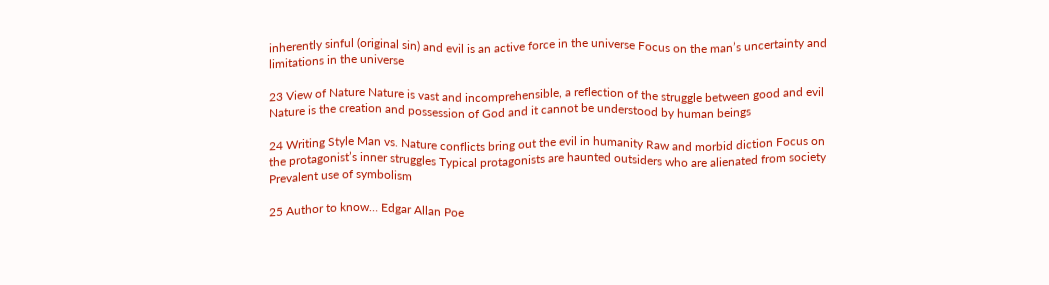inherently sinful (original sin) and evil is an active force in the universe Focus on the man’s uncertainty and limitations in the universe

23 View of Nature Nature is vast and incomprehensible, a reflection of the struggle between good and evil Nature is the creation and possession of God and it cannot be understood by human beings

24 Writing Style Man vs. Nature conflicts bring out the evil in humanity Raw and morbid diction Focus on the protagonist’s inner struggles Typical protagonists are haunted outsiders who are alienated from society Prevalent use of symbolism

25 Author to know… Edgar Allan Poe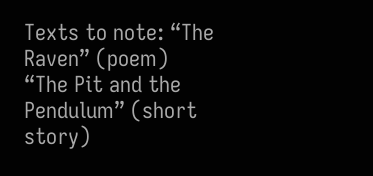Texts to note: “The Raven” (poem) “The Pit and the Pendulum” (short story)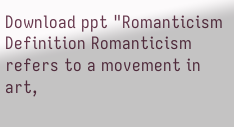Download ppt "Romanticism Definition Romanticism refers to a movement in art,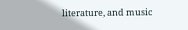literature, and music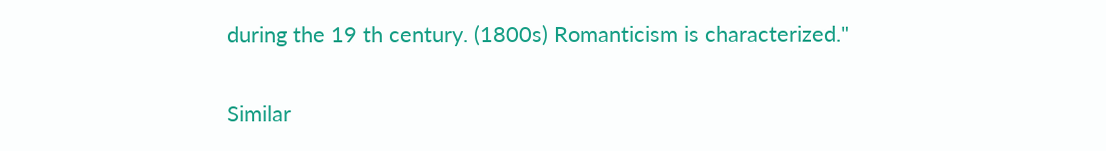during the 19 th century. (1800s) Romanticism is characterized."

Similar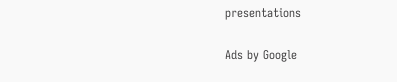presentations

Ads by Google